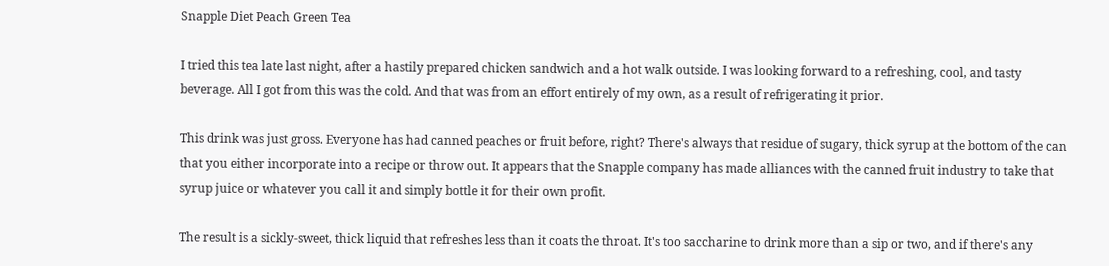Snapple Diet Peach Green Tea

I tried this tea late last night, after a hastily prepared chicken sandwich and a hot walk outside. I was looking forward to a refreshing, cool, and tasty beverage. All I got from this was the cold. And that was from an effort entirely of my own, as a result of refrigerating it prior.

This drink was just gross. Everyone has had canned peaches or fruit before, right? There's always that residue of sugary, thick syrup at the bottom of the can that you either incorporate into a recipe or throw out. It appears that the Snapple company has made alliances with the canned fruit industry to take that syrup juice or whatever you call it and simply bottle it for their own profit.

The result is a sickly-sweet, thick liquid that refreshes less than it coats the throat. It's too saccharine to drink more than a sip or two, and if there's any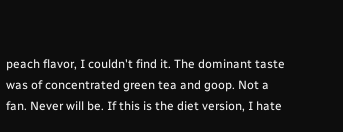peach flavor, I couldn't find it. The dominant taste was of concentrated green tea and goop. Not a fan. Never will be. If this is the diet version, I hate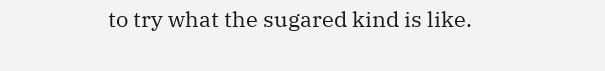to try what the sugared kind is like.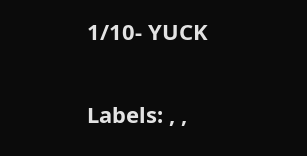1/10- YUCK

Labels: , ,